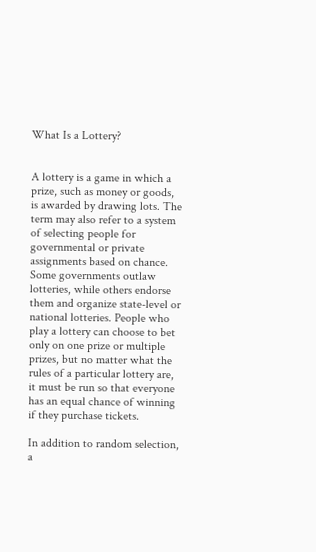What Is a Lottery?


A lottery is a game in which a prize, such as money or goods, is awarded by drawing lots. The term may also refer to a system of selecting people for governmental or private assignments based on chance. Some governments outlaw lotteries, while others endorse them and organize state-level or national lotteries. People who play a lottery can choose to bet only on one prize or multiple prizes, but no matter what the rules of a particular lottery are, it must be run so that everyone has an equal chance of winning if they purchase tickets.

In addition to random selection, a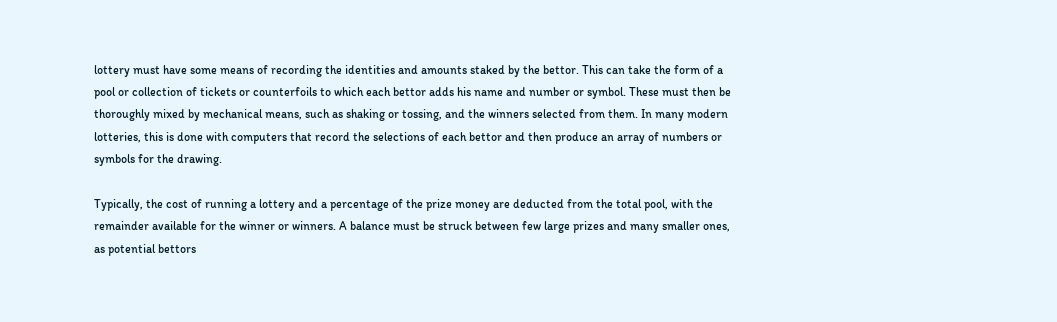lottery must have some means of recording the identities and amounts staked by the bettor. This can take the form of a pool or collection of tickets or counterfoils to which each bettor adds his name and number or symbol. These must then be thoroughly mixed by mechanical means, such as shaking or tossing, and the winners selected from them. In many modern lotteries, this is done with computers that record the selections of each bettor and then produce an array of numbers or symbols for the drawing.

Typically, the cost of running a lottery and a percentage of the prize money are deducted from the total pool, with the remainder available for the winner or winners. A balance must be struck between few large prizes and many smaller ones, as potential bettors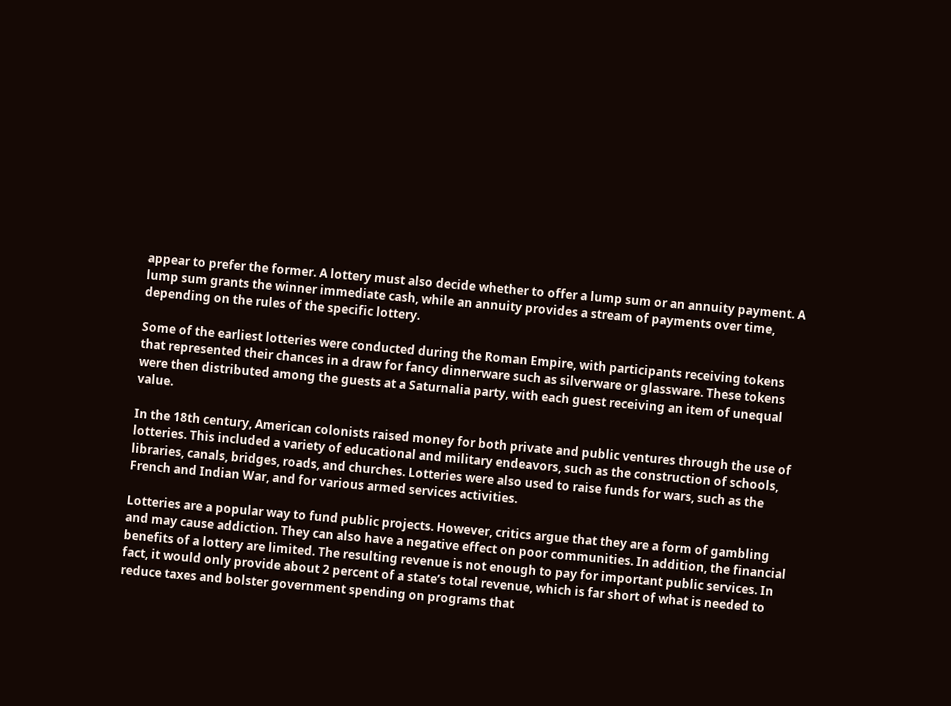appear to prefer the former. A lottery must also decide whether to offer a lump sum or an annuity payment. A lump sum grants the winner immediate cash, while an annuity provides a stream of payments over time, depending on the rules of the specific lottery.

Some of the earliest lotteries were conducted during the Roman Empire, with participants receiving tokens that represented their chances in a draw for fancy dinnerware such as silverware or glassware. These tokens were then distributed among the guests at a Saturnalia party, with each guest receiving an item of unequal value.

In the 18th century, American colonists raised money for both private and public ventures through the use of lotteries. This included a variety of educational and military endeavors, such as the construction of schools, libraries, canals, bridges, roads, and churches. Lotteries were also used to raise funds for wars, such as the French and Indian War, and for various armed services activities.

Lotteries are a popular way to fund public projects. However, critics argue that they are a form of gambling and may cause addiction. They can also have a negative effect on poor communities. In addition, the financial benefits of a lottery are limited. The resulting revenue is not enough to pay for important public services. In fact, it would only provide about 2 percent of a state’s total revenue, which is far short of what is needed to reduce taxes and bolster government spending on programs that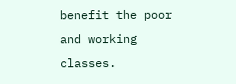benefit the poor and working classes.